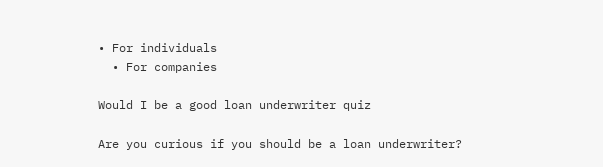• For individuals
  • For companies

Would I be a good loan underwriter quiz

Are you curious if you should be a loan underwriter?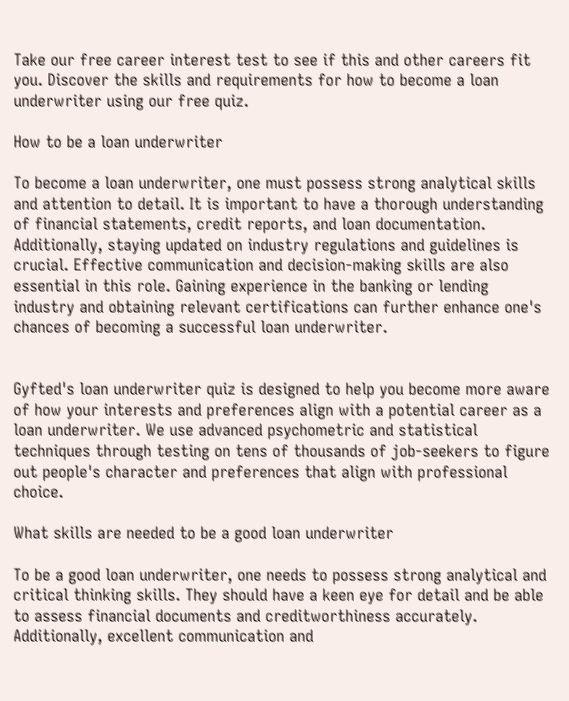Take our free career interest test to see if this and other careers fit you. Discover the skills and requirements for how to become a loan underwriter using our free quiz.

How to be a loan underwriter

To become a loan underwriter, one must possess strong analytical skills and attention to detail. It is important to have a thorough understanding of financial statements, credit reports, and loan documentation. Additionally, staying updated on industry regulations and guidelines is crucial. Effective communication and decision-making skills are also essential in this role. Gaining experience in the banking or lending industry and obtaining relevant certifications can further enhance one's chances of becoming a successful loan underwriter.


Gyfted's loan underwriter quiz is designed to help you become more aware of how your interests and preferences align with a potential career as a loan underwriter. We use advanced psychometric and statistical techniques through testing on tens of thousands of job-seekers to figure out people's character and preferences that align with professional choice.

What skills are needed to be a good loan underwriter

To be a good loan underwriter, one needs to possess strong analytical and critical thinking skills. They should have a keen eye for detail and be able to assess financial documents and creditworthiness accurately. Additionally, excellent communication and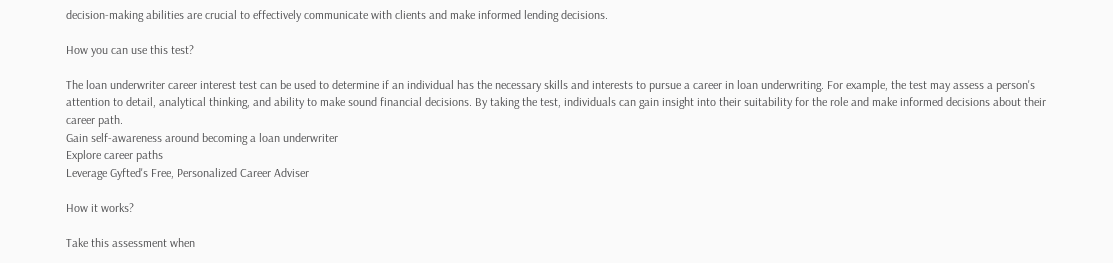decision-making abilities are crucial to effectively communicate with clients and make informed lending decisions.

How you can use this test?

The loan underwriter career interest test can be used to determine if an individual has the necessary skills and interests to pursue a career in loan underwriting. For example, the test may assess a person's attention to detail, analytical thinking, and ability to make sound financial decisions. By taking the test, individuals can gain insight into their suitability for the role and make informed decisions about their career path.
Gain self-awareness around becoming a loan underwriter
Explore career paths
Leverage Gyfted's Free, Personalized Career Adviser

How it works?

Take this assessment when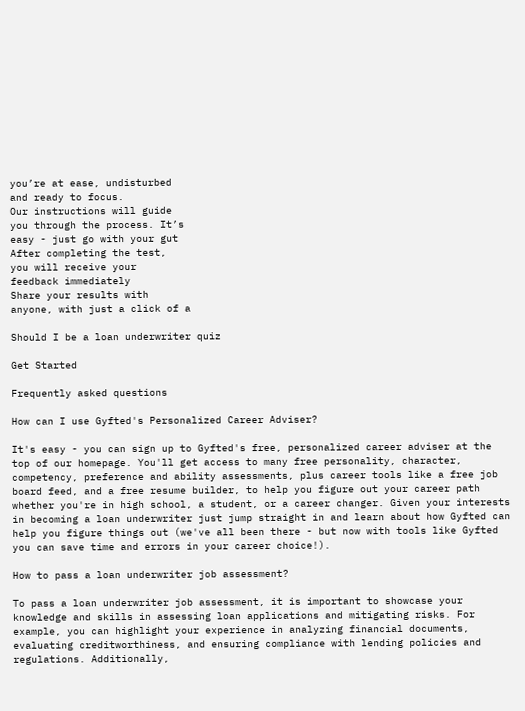you’re at ease, undisturbed
and ready to focus.
Our instructions will guide
you through the process. It’s
easy - just go with your gut
After completing the test,
you will receive your
feedback immediately
Share your results with
anyone, with just a click of a

Should I be a loan underwriter quiz

Get Started

Frequently asked questions

How can I use Gyfted's Personalized Career Adviser?

It's easy - you can sign up to Gyfted's free, personalized career adviser at the top of our homepage. You'll get access to many free personality, character, competency, preference and ability assessments, plus career tools like a free job board feed, and a free resume builder, to help you figure out your career path whether you're in high school, a student, or a career changer. Given your interests in becoming a loan underwriter just jump straight in and learn about how Gyfted can help you figure things out (we've all been there - but now with tools like Gyfted you can save time and errors in your career choice!).

How to pass a loan underwriter job assessment?

To pass a loan underwriter job assessment, it is important to showcase your knowledge and skills in assessing loan applications and mitigating risks. For example, you can highlight your experience in analyzing financial documents, evaluating creditworthiness, and ensuring compliance with lending policies and regulations. Additionally,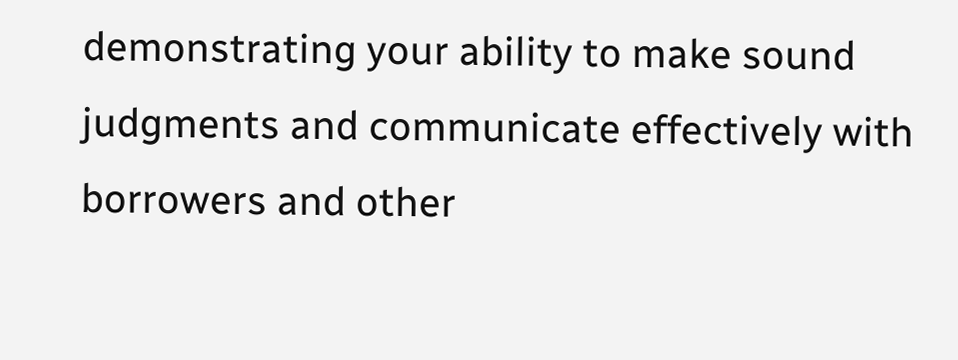demonstrating your ability to make sound judgments and communicate effectively with borrowers and other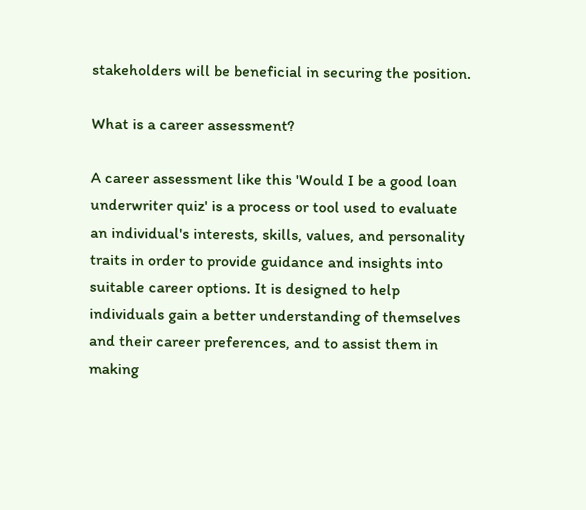stakeholders will be beneficial in securing the position.

What is a career assessment?

A career assessment like this 'Would I be a good loan underwriter quiz' is a process or tool used to evaluate an individual's interests, skills, values, and personality traits in order to provide guidance and insights into suitable career options. It is designed to help individuals gain a better understanding of themselves and their career preferences, and to assist them in making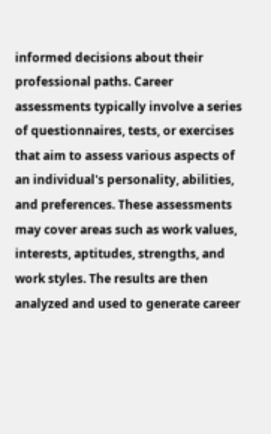informed decisions about their professional paths. Career assessments typically involve a series of questionnaires, tests, or exercises that aim to assess various aspects of an individual's personality, abilities, and preferences. These assessments may cover areas such as work values, interests, aptitudes, strengths, and work styles. The results are then analyzed and used to generate career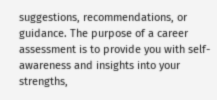suggestions, recommendations, or guidance. The purpose of a career assessment is to provide you with self-awareness and insights into your strengths,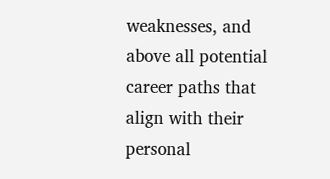weaknesses, and above all potential career paths that align with their personal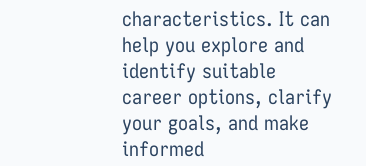characteristics. It can help you explore and identify suitable career options, clarify your goals, and make informed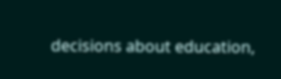decisions about education,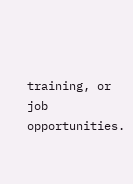training, or job opportunities.